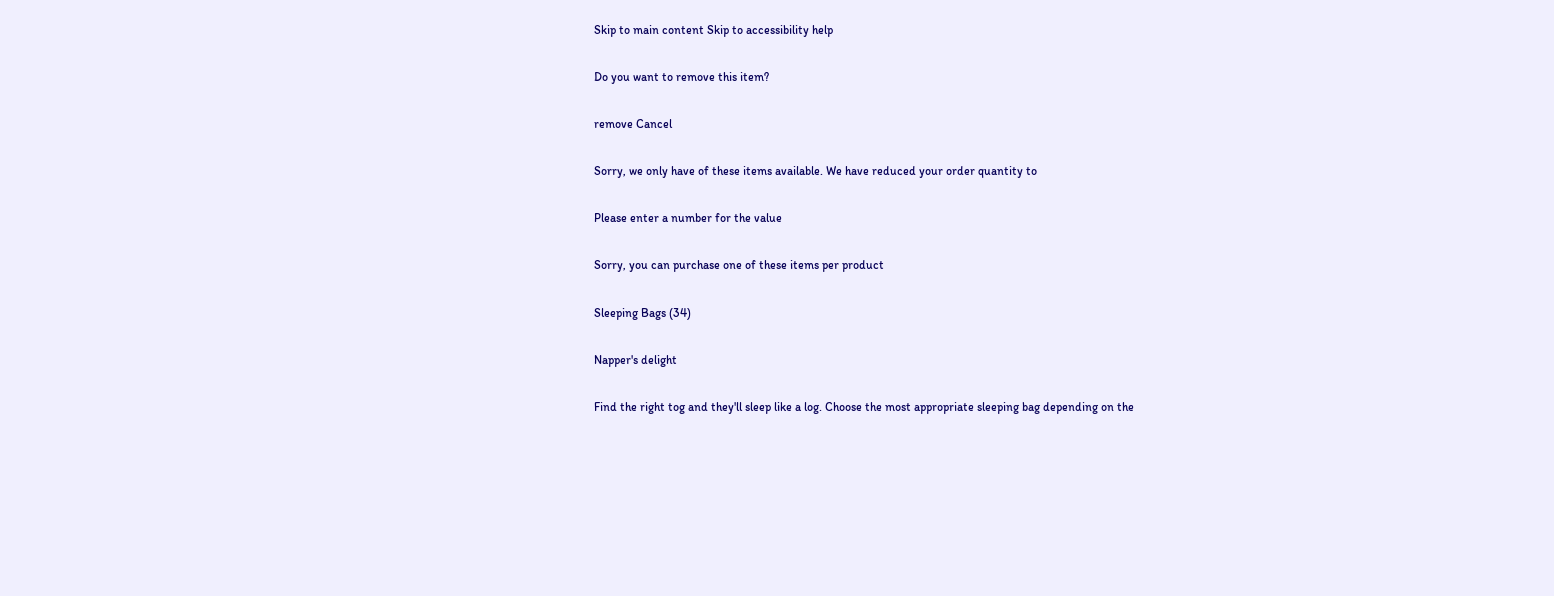Skip to main content Skip to accessibility help

Do you want to remove this item?

remove Cancel

Sorry, we only have of these items available. We have reduced your order quantity to

Please enter a number for the value

Sorry, you can purchase one of these items per product

Sleeping Bags (34)

Napper's delight

Find the right tog and they'll sleep like a log. Choose the most appropriate sleeping bag depending on the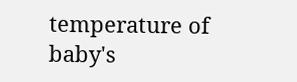temperature of baby's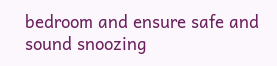bedroom and ensure safe and sound snoozing